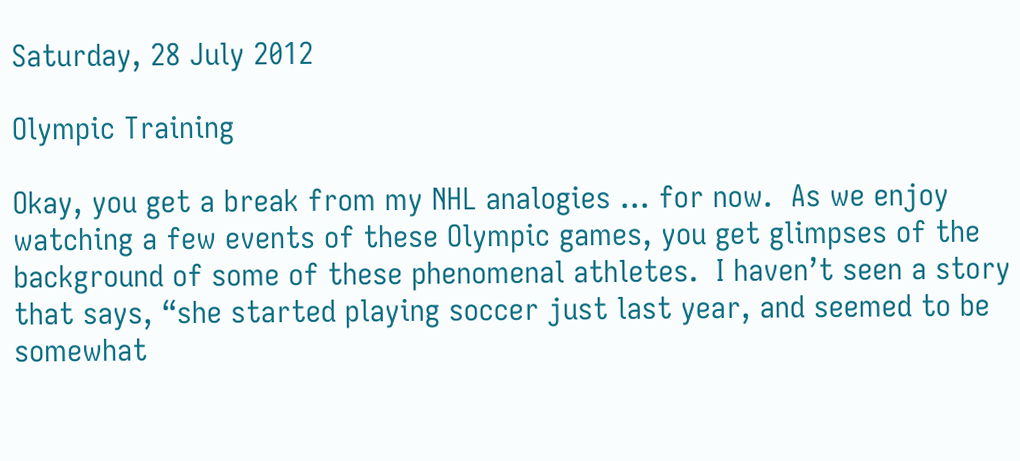Saturday, 28 July 2012

Olympic Training

Okay, you get a break from my NHL analogies … for now.  As we enjoy watching a few events of these Olympic games, you get glimpses of the background of some of these phenomenal athletes.  I haven’t seen a story that says, “she started playing soccer just last year, and seemed to be somewhat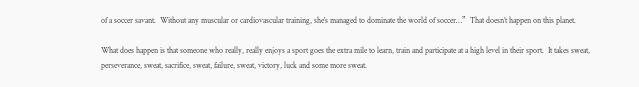of a soccer savant.  Without any muscular or cardiovascular training, she’s managed to dominate the world of soccer…”  That doesn’t happen on this planet.

What does happen is that someone who really, really enjoys a sport goes the extra mile to learn, train and participate at a high level in their sport.  It takes sweat, perseverance, sweat, sacrifice, sweat, failure, sweat, victory, luck and some more sweat.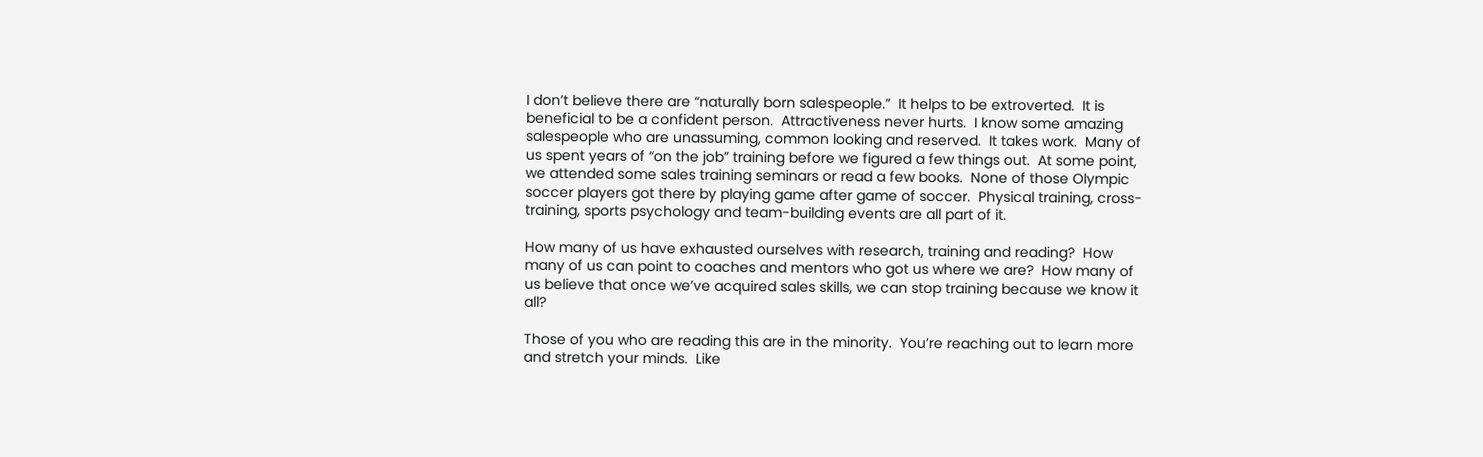I don’t believe there are “naturally born salespeople.”  It helps to be extroverted.  It is beneficial to be a confident person.  Attractiveness never hurts.  I know some amazing salespeople who are unassuming, common looking and reserved.  It takes work.  Many of us spent years of “on the job” training before we figured a few things out.  At some point, we attended some sales training seminars or read a few books.  None of those Olympic soccer players got there by playing game after game of soccer.  Physical training, cross-training, sports psychology and team-building events are all part of it.

How many of us have exhausted ourselves with research, training and reading?  How many of us can point to coaches and mentors who got us where we are?  How many of us believe that once we’ve acquired sales skills, we can stop training because we know it all?

Those of you who are reading this are in the minority.  You’re reaching out to learn more and stretch your minds.  Like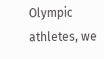Olympic athletes, we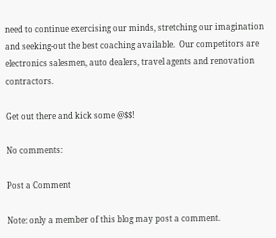need to continue exercising our minds, stretching our imagination and seeking-out the best coaching available.  Our competitors are electronics salesmen, auto dealers, travel agents and renovation contractors.

Get out there and kick some @$$!

No comments:

Post a Comment

Note: only a member of this blog may post a comment.